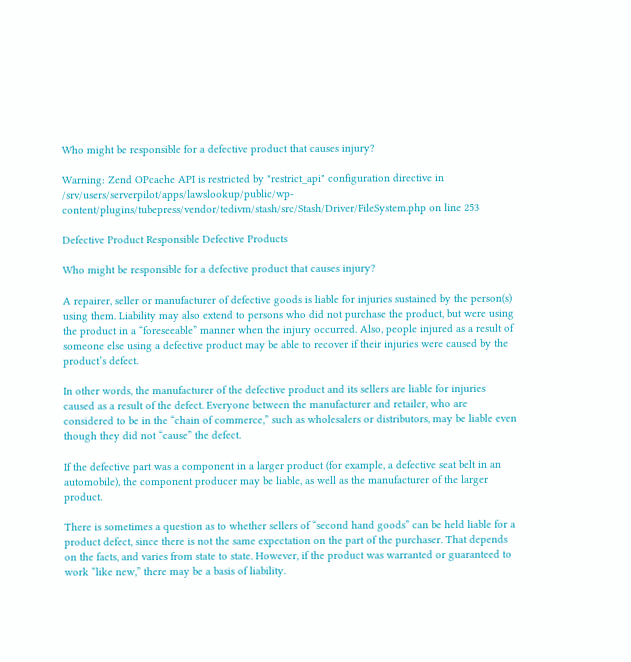Who might be responsible for a defective product that causes injury?

Warning: Zend OPcache API is restricted by "restrict_api" configuration directive in /srv/users/serverpilot/apps/lawslookup/public/wp-content/plugins/tubepress/vendor/tedivm/stash/src/Stash/Driver/FileSystem.php on line 253

Defective Product Responsible Defective Products

Who might be responsible for a defective product that causes injury?

A repairer, seller or manufacturer of defective goods is liable for injuries sustained by the person(s) using them. Liability may also extend to persons who did not purchase the product, but were using the product in a “foreseeable” manner when the injury occurred. Also, people injured as a result of someone else using a defective product may be able to recover if their injuries were caused by the product’s defect.

In other words, the manufacturer of the defective product and its sellers are liable for injuries caused as a result of the defect. Everyone between the manufacturer and retailer, who are considered to be in the “chain of commerce,” such as wholesalers or distributors, may be liable even though they did not “cause” the defect.

If the defective part was a component in a larger product (for example, a defective seat belt in an automobile), the component producer may be liable, as well as the manufacturer of the larger product.

There is sometimes a question as to whether sellers of “second hand goods” can be held liable for a product defect, since there is not the same expectation on the part of the purchaser. That depends on the facts, and varies from state to state. However, if the product was warranted or guaranteed to work “like new,” there may be a basis of liability.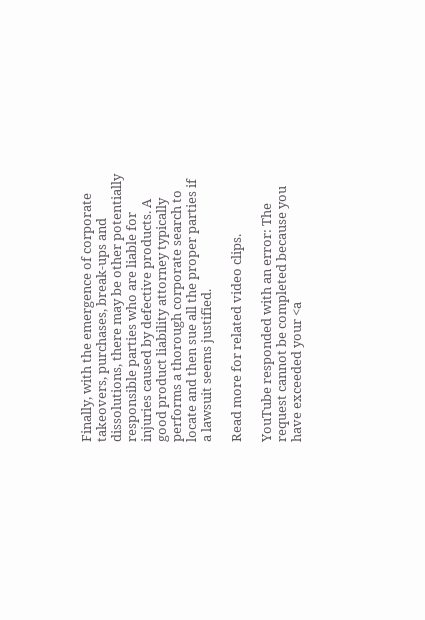Finally, with the emergence of corporate takeovers, purchases, break-ups and dissolutions, there may be other potentially responsible parties who are liable for injuries caused by defective products. A good product liability attorney typically performs a thorough corporate search to locate and then sue all the proper parties if a lawsuit seems justified.

Read more for related video clips.

YouTube responded with an error: The request cannot be completed because you have exceeded your <a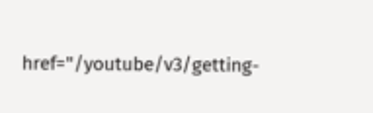href="/youtube/v3/getting-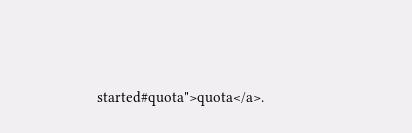started#quota">quota</a>.